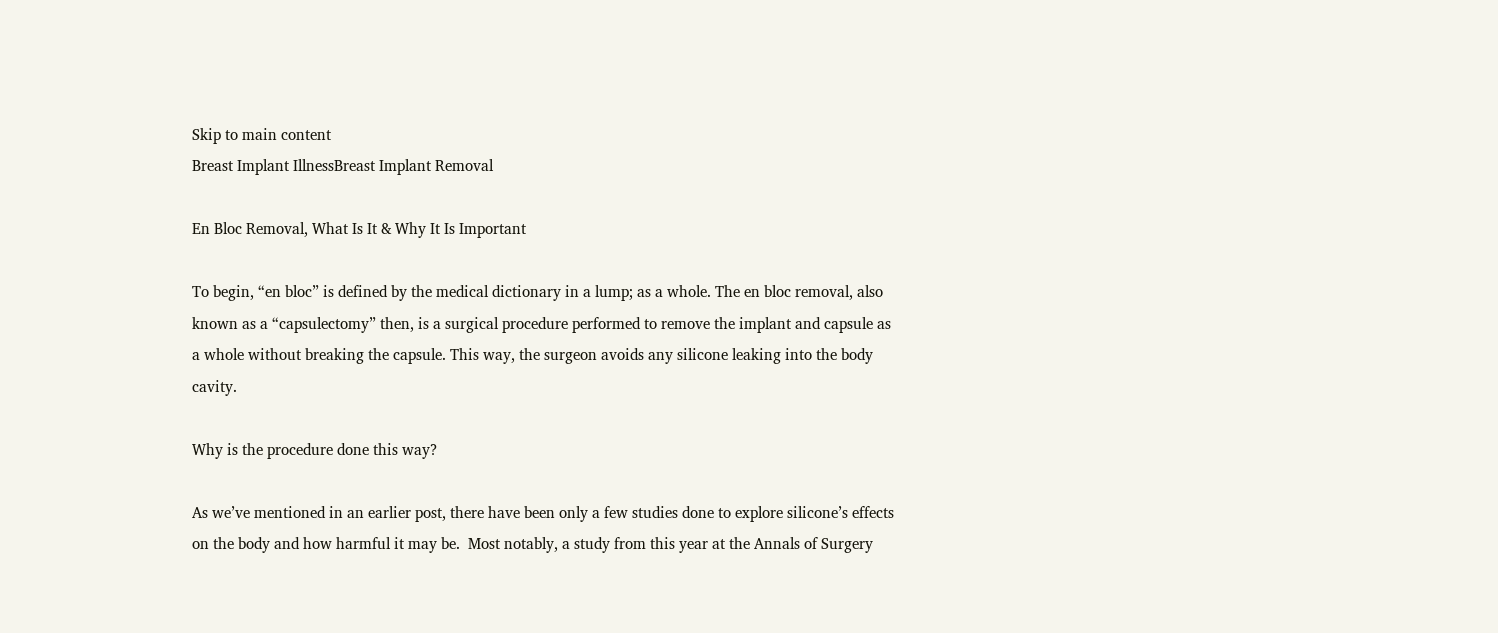Skip to main content
Breast Implant IllnessBreast Implant Removal

En Bloc Removal, What Is It & Why It Is Important

To begin, “en bloc” is defined by the medical dictionary in a lump; as a whole. The en bloc removal, also known as a “capsulectomy” then, is a surgical procedure performed to remove the implant and capsule as a whole without breaking the capsule. This way, the surgeon avoids any silicone leaking into the body cavity.

Why is the procedure done this way?

As we’ve mentioned in an earlier post, there have been only a few studies done to explore silicone’s effects on the body and how harmful it may be.  Most notably, a study from this year at the Annals of Surgery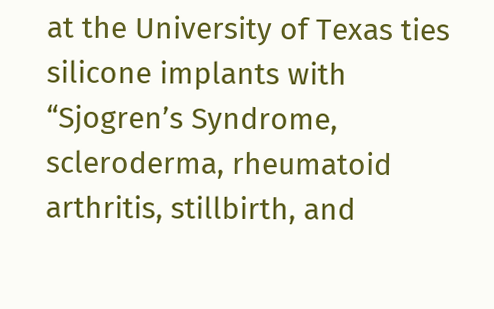at the University of Texas ties silicone implants with “Sjogren’s Syndrome, scleroderma, rheumatoid arthritis, stillbirth, and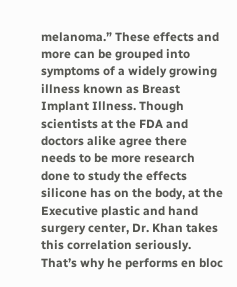melanoma.” These effects and more can be grouped into symptoms of a widely growing illness known as Breast Implant Illness. Though scientists at the FDA and doctors alike agree there needs to be more research done to study the effects silicone has on the body, at the Executive plastic and hand surgery center, Dr. Khan takes this correlation seriously. That’s why he performs en bloc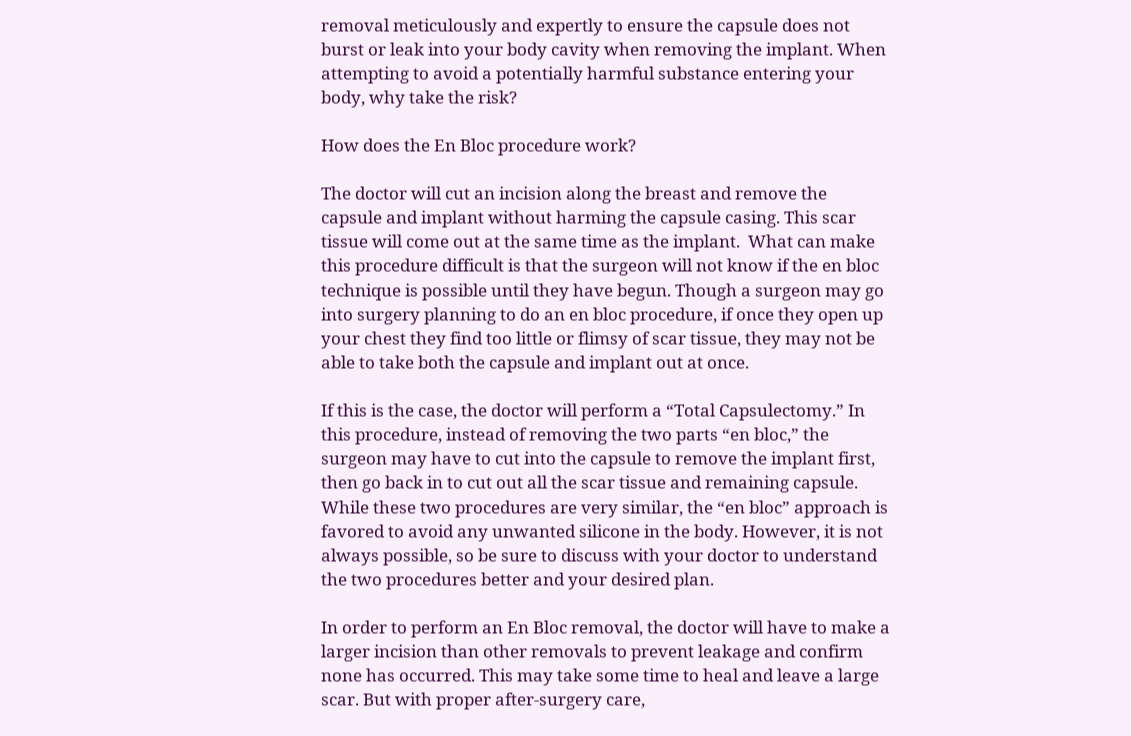removal meticulously and expertly to ensure the capsule does not burst or leak into your body cavity when removing the implant. When attempting to avoid a potentially harmful substance entering your body, why take the risk?

How does the En Bloc procedure work?

The doctor will cut an incision along the breast and remove the capsule and implant without harming the capsule casing. This scar tissue will come out at the same time as the implant.  What can make this procedure difficult is that the surgeon will not know if the en bloc technique is possible until they have begun. Though a surgeon may go into surgery planning to do an en bloc procedure, if once they open up your chest they find too little or flimsy of scar tissue, they may not be able to take both the capsule and implant out at once.

If this is the case, the doctor will perform a “Total Capsulectomy.” In this procedure, instead of removing the two parts “en bloc,” the surgeon may have to cut into the capsule to remove the implant first, then go back in to cut out all the scar tissue and remaining capsule. While these two procedures are very similar, the “en bloc” approach is favored to avoid any unwanted silicone in the body. However, it is not always possible, so be sure to discuss with your doctor to understand the two procedures better and your desired plan.

In order to perform an En Bloc removal, the doctor will have to make a larger incision than other removals to prevent leakage and confirm none has occurred. This may take some time to heal and leave a large scar. But with proper after-surgery care,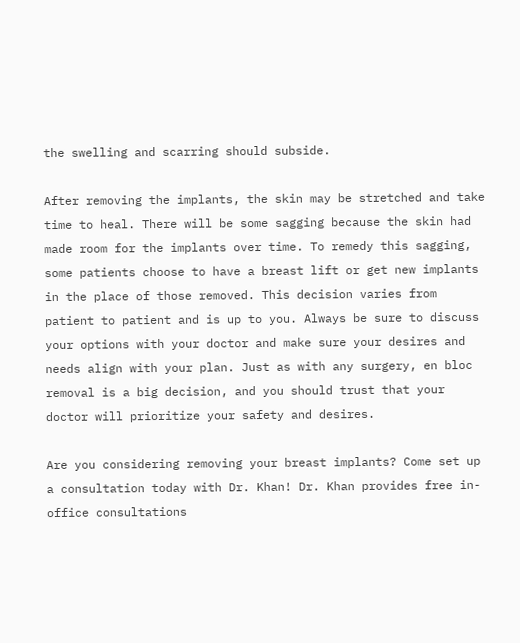the swelling and scarring should subside.

After removing the implants, the skin may be stretched and take time to heal. There will be some sagging because the skin had made room for the implants over time. To remedy this sagging, some patients choose to have a breast lift or get new implants in the place of those removed. This decision varies from patient to patient and is up to you. Always be sure to discuss your options with your doctor and make sure your desires and needs align with your plan. Just as with any surgery, en bloc removal is a big decision, and you should trust that your doctor will prioritize your safety and desires.

Are you considering removing your breast implants? Come set up a consultation today with Dr. Khan! Dr. Khan provides free in-office consultations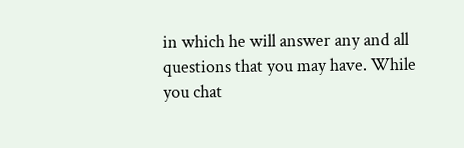in which he will answer any and all questions that you may have. While you chat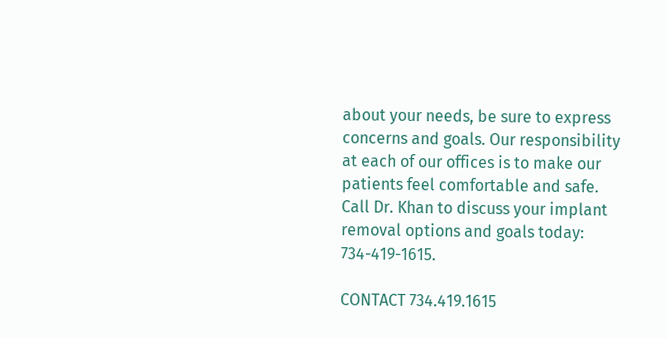about your needs, be sure to express concerns and goals. Our responsibility at each of our offices is to make our patients feel comfortable and safe. Call Dr. Khan to discuss your implant removal options and goals today: 734-419-1615.

CONTACT 734.419.1615